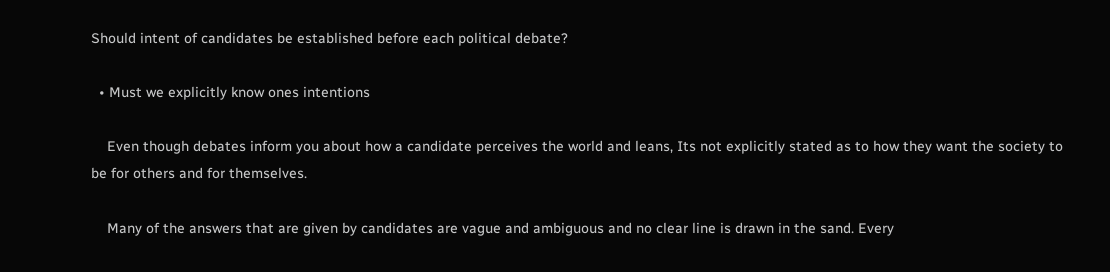Should intent of candidates be established before each political debate?

  • Must we explicitly know ones intentions

    Even though debates inform you about how a candidate perceives the world and leans, Its not explicitly stated as to how they want the society to be for others and for themselves.

    Many of the answers that are given by candidates are vague and ambiguous and no clear line is drawn in the sand. Every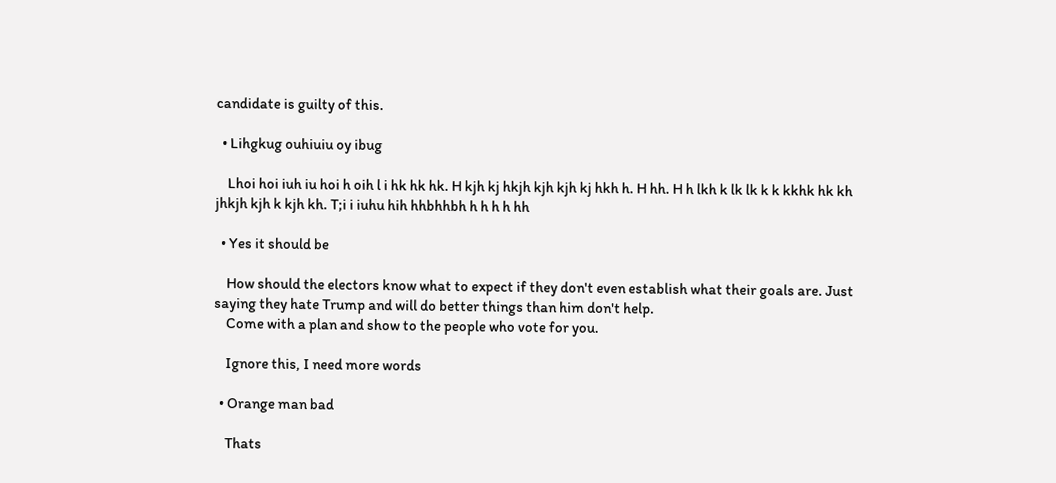candidate is guilty of this.

  • Lihgkug ouhiuiu oy ibug

    Lhoi hoi iuh iu hoi h oih l i hk hk hk. H kjh kj hkjh kjh kjh kj hkh h. H hh. H h lkh k lk lk k k kkhk hk kh jhkjh kjh k kjh kh. T;i i iuhu hih hhbhhbh h h h h hh

  • Yes it should be

    How should the electors know what to expect if they don't even establish what their goals are. Just saying they hate Trump and will do better things than him don't help.
    Come with a plan and show to the people who vote for you.

    Ignore this, I need more words

  • Orange man bad

    Thats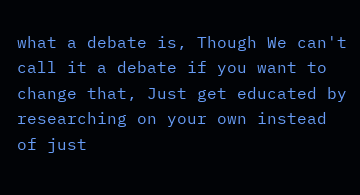what a debate is, Though We can't call it a debate if you want to change that, Just get educated by researching on your own instead of just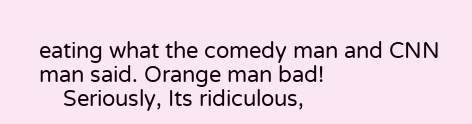eating what the comedy man and CNN man said. Orange man bad!
    Seriously, Its ridiculous,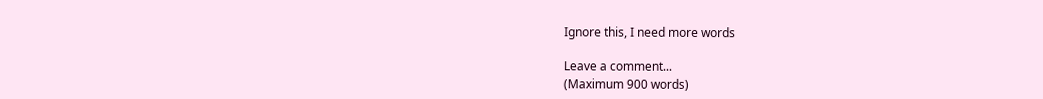Ignore this, I need more words

Leave a comment...
(Maximum 900 words)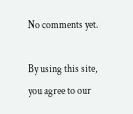No comments yet.

By using this site, you agree to our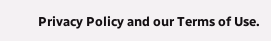Privacy Policy and our Terms of Use.